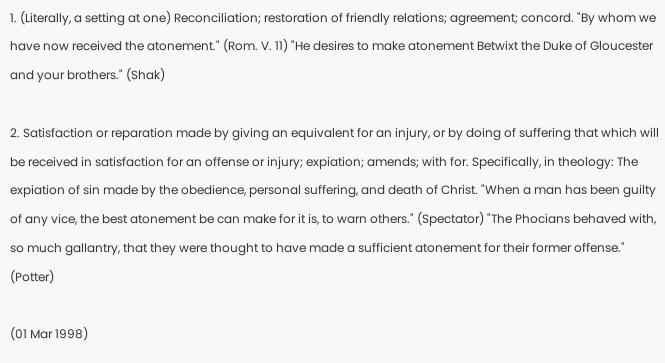1. (Literally, a setting at one) Reconciliation; restoration of friendly relations; agreement; concord. "By whom we have now received the atonement." (Rom. V. 11) "He desires to make atonement Betwixt the Duke of Gloucester and your brothers." (Shak)

2. Satisfaction or reparation made by giving an equivalent for an injury, or by doing of suffering that which will be received in satisfaction for an offense or injury; expiation; amends; with for. Specifically, in theology: The expiation of sin made by the obedience, personal suffering, and death of Christ. "When a man has been guilty of any vice, the best atonement be can make for it is, to warn others." (Spectator) "The Phocians behaved with, so much gallantry, that they were thought to have made a sufficient atonement for their former offense." (Potter)

(01 Mar 1998)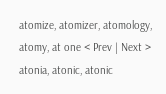atomize, atomizer, atomology, atomy, at one < Prev | Next > atonia, atonic, atonic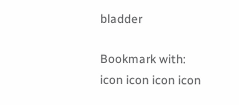bladder

Bookmark with: icon icon icon icon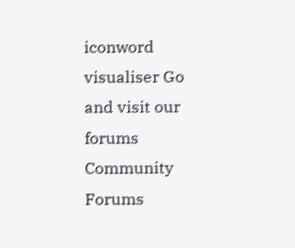iconword visualiser Go and visit our forums Community Forums